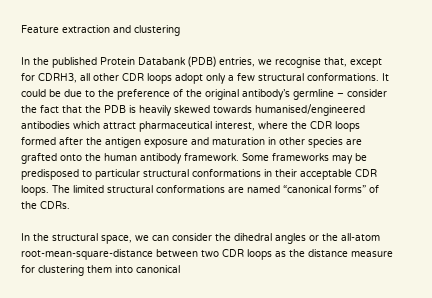Feature extraction and clustering

In the published Protein Databank (PDB) entries, we recognise that, except for CDRH3, all other CDR loops adopt only a few structural conformations. It could be due to the preference of the original antibody’s germline – consider the fact that the PDB is heavily skewed towards humanised/engineered antibodies which attract pharmaceutical interest, where the CDR loops formed after the antigen exposure and maturation in other species are grafted onto the human antibody framework. Some frameworks may be predisposed to particular structural conformations in their acceptable CDR loops. The limited structural conformations are named “canonical forms” of the CDRs.

In the structural space, we can consider the dihedral angles or the all-atom root-mean-square-distance between two CDR loops as the distance measure for clustering them into canonical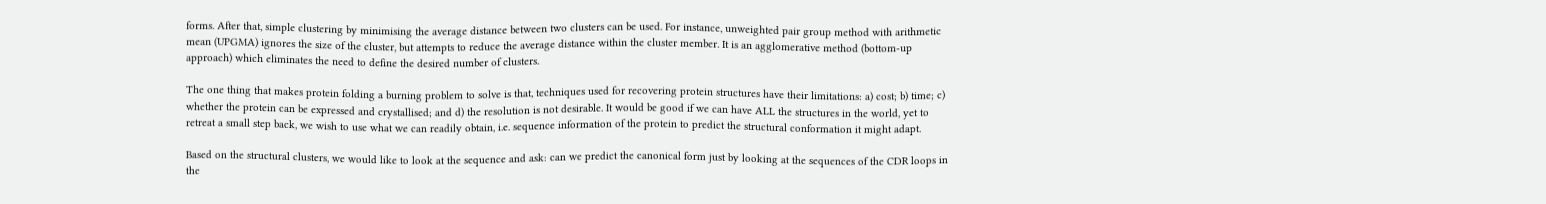forms. After that, simple clustering by minimising the average distance between two clusters can be used. For instance, unweighted pair group method with arithmetic mean (UPGMA) ignores the size of the cluster, but attempts to reduce the average distance within the cluster member. It is an agglomerative method (bottom-up approach) which eliminates the need to define the desired number of clusters.

The one thing that makes protein folding a burning problem to solve is that, techniques used for recovering protein structures have their limitations: a) cost; b) time; c) whether the protein can be expressed and crystallised; and d) the resolution is not desirable. It would be good if we can have ALL the structures in the world, yet to retreat a small step back, we wish to use what we can readily obtain, i.e. sequence information of the protein to predict the structural conformation it might adapt.

Based on the structural clusters, we would like to look at the sequence and ask: can we predict the canonical form just by looking at the sequences of the CDR loops in the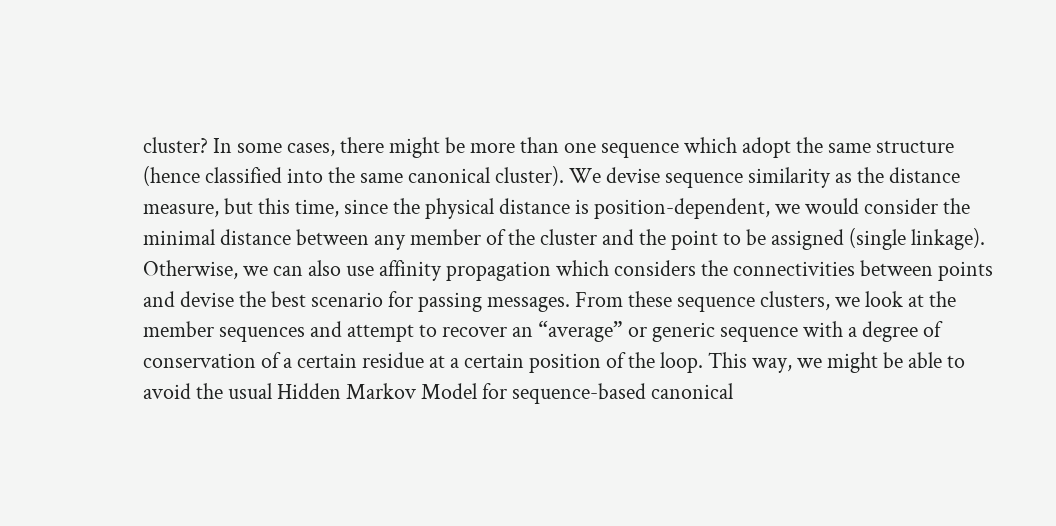cluster? In some cases, there might be more than one sequence which adopt the same structure (hence classified into the same canonical cluster). We devise sequence similarity as the distance measure, but this time, since the physical distance is position-dependent, we would consider the minimal distance between any member of the cluster and the point to be assigned (single linkage). Otherwise, we can also use affinity propagation which considers the connectivities between points and devise the best scenario for passing messages. From these sequence clusters, we look at the member sequences and attempt to recover an “average” or generic sequence with a degree of conservation of a certain residue at a certain position of the loop. This way, we might be able to avoid the usual Hidden Markov Model for sequence-based canonical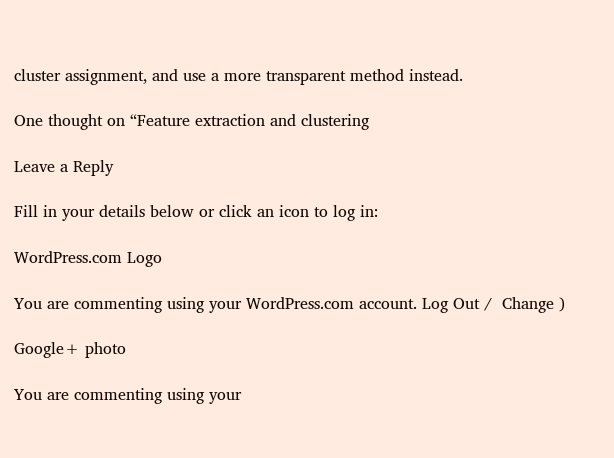cluster assignment, and use a more transparent method instead.

One thought on “Feature extraction and clustering

Leave a Reply

Fill in your details below or click an icon to log in:

WordPress.com Logo

You are commenting using your WordPress.com account. Log Out /  Change )

Google+ photo

You are commenting using your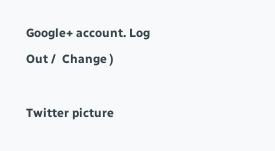Google+ account. Log Out /  Change )

Twitter picture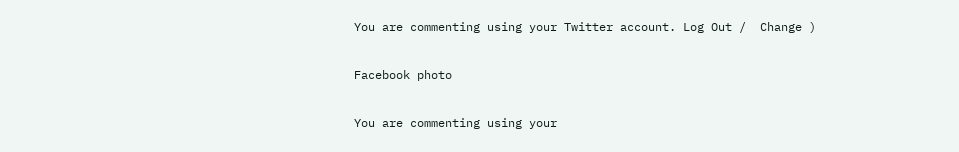You are commenting using your Twitter account. Log Out /  Change )

Facebook photo

You are commenting using your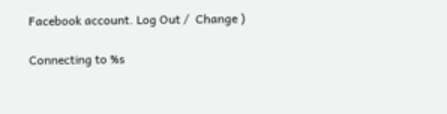Facebook account. Log Out /  Change )

Connecting to %s